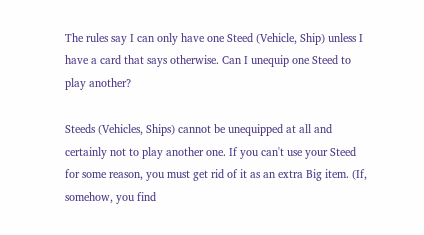The rules say I can only have one Steed (Vehicle, Ship) unless I have a card that says otherwise. Can I unequip one Steed to play another?

Steeds (Vehicles, Ships) cannot be unequipped at all and certainly not to play another one. If you can't use your Steed for some reason, you must get rid of it as an extra Big item. (If, somehow, you find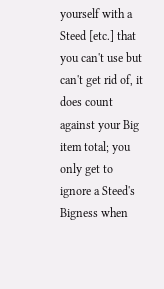yourself with a Steed [etc.] that you can't use but can't get rid of, it does count against your Big item total; you only get to ignore a Steed's Bigness when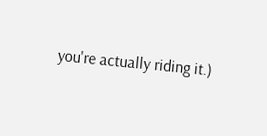you're actually riding it.)